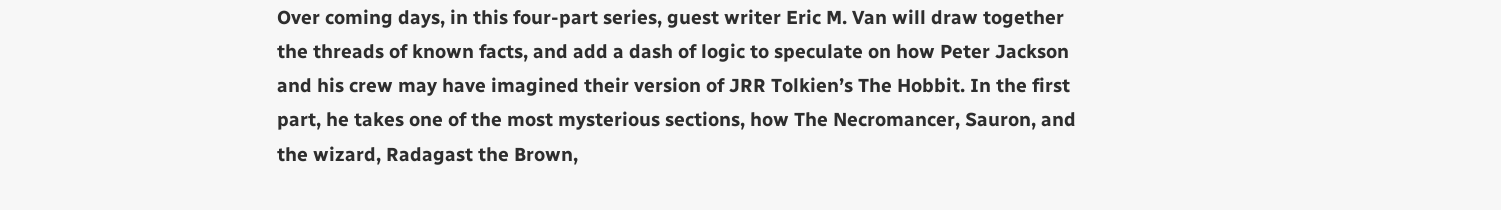Over coming days, in this four-part series, guest writer Eric M. Van will draw together the threads of known facts, and add a dash of logic to speculate on how Peter Jackson and his crew may have imagined their version of JRR Tolkien’s The Hobbit. In the first part, he takes one of the most mysterious sections, how The Necromancer, Sauron, and the wizard, Radagast the Brown,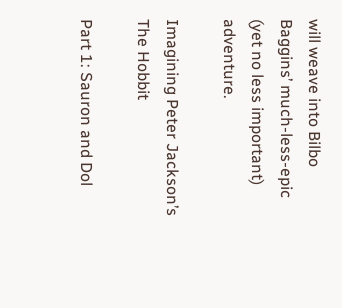will weave into Bilbo Baggins’ much-less-epic (yet no less important) adventure.

Imagining Peter Jackson’s The Hobbit

Part 1: Sauron and Dol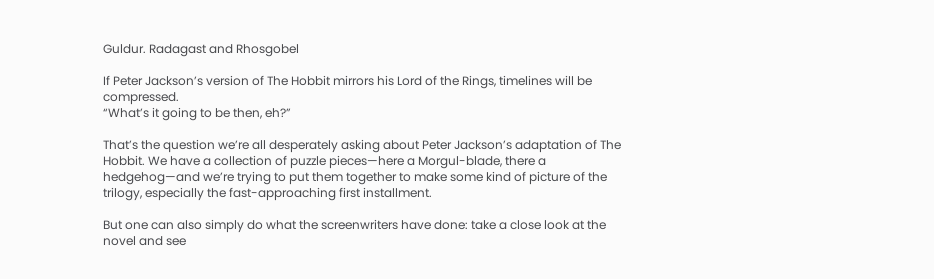Guldur. Radagast and Rhosgobel

If Peter Jackson’s version of The Hobbit mirrors his Lord of the Rings, timelines will be compressed.
“What’s it going to be then, eh?”

That’s the question we’re all desperately asking about Peter Jackson’s adaptation of The Hobbit. We have a collection of puzzle pieces—here a Morgul-blade, there a hedgehog—and we’re trying to put them together to make some kind of picture of the trilogy, especially the fast-approaching first installment.

But one can also simply do what the screenwriters have done: take a close look at the novel and see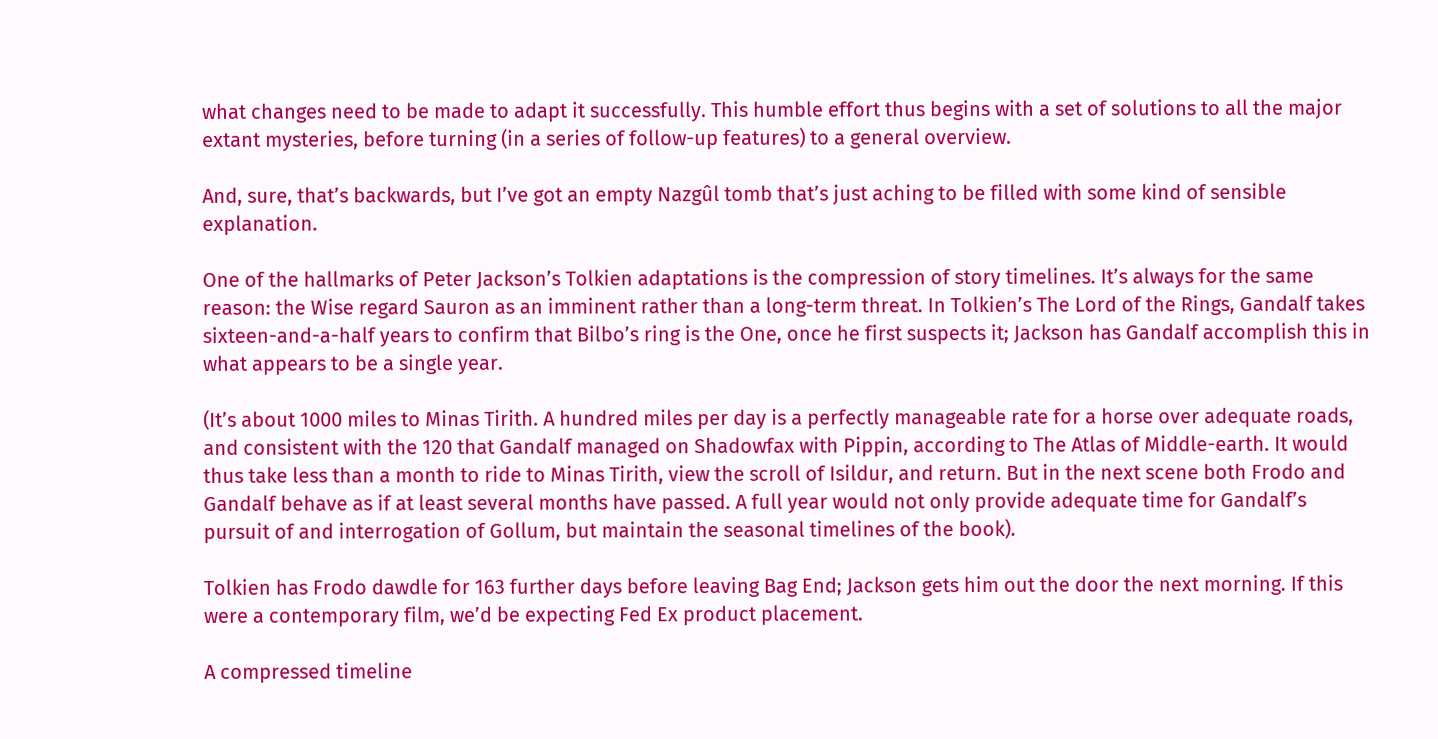what changes need to be made to adapt it successfully. This humble effort thus begins with a set of solutions to all the major extant mysteries, before turning (in a series of follow-up features) to a general overview.

And, sure, that’s backwards, but I’ve got an empty Nazgûl tomb that’s just aching to be filled with some kind of sensible explanation.

One of the hallmarks of Peter Jackson’s Tolkien adaptations is the compression of story timelines. It’s always for the same reason: the Wise regard Sauron as an imminent rather than a long-term threat. In Tolkien’s The Lord of the Rings, Gandalf takes sixteen-and-a-half years to confirm that Bilbo’s ring is the One, once he first suspects it; Jackson has Gandalf accomplish this in what appears to be a single year.

(It’s about 1000 miles to Minas Tirith. A hundred miles per day is a perfectly manageable rate for a horse over adequate roads, and consistent with the 120 that Gandalf managed on Shadowfax with Pippin, according to The Atlas of Middle-earth. It would thus take less than a month to ride to Minas Tirith, view the scroll of Isildur, and return. But in the next scene both Frodo and Gandalf behave as if at least several months have passed. A full year would not only provide adequate time for Gandalf’s pursuit of and interrogation of Gollum, but maintain the seasonal timelines of the book).

Tolkien has Frodo dawdle for 163 further days before leaving Bag End; Jackson gets him out the door the next morning. If this were a contemporary film, we’d be expecting Fed Ex product placement.

A compressed timeline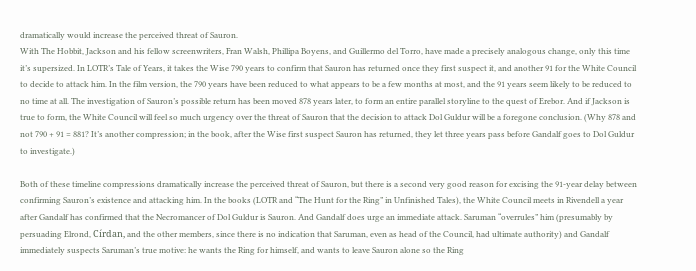dramatically would increase the perceived threat of Sauron.
With The Hobbit, Jackson and his fellow screenwriters, Fran Walsh, Phillipa Boyens, and Guillermo del Torro, have made a precisely analogous change, only this time it’s supersized. In LOTR’s Tale of Years, it takes the Wise 790 years to confirm that Sauron has returned once they first suspect it, and another 91 for the White Council to decide to attack him. In the film version, the 790 years have been reduced to what appears to be a few months at most, and the 91 years seem likely to be reduced to no time at all. The investigation of Sauron’s possible return has been moved 878 years later, to form an entire parallel storyline to the quest of Erebor. And if Jackson is true to form, the White Council will feel so much urgency over the threat of Sauron that the decision to attack Dol Guldur will be a foregone conclusion. (Why 878 and not 790 + 91 = 881? It’s another compression; in the book, after the Wise first suspect Sauron has returned, they let three years pass before Gandalf goes to Dol Guldur to investigate.)

Both of these timeline compressions dramatically increase the perceived threat of Sauron, but there is a second very good reason for excising the 91-year delay between confirming Sauron’s existence and attacking him. In the books (LOTR and “The Hunt for the Ring” in Unfinished Tales), the White Council meets in Rivendell a year after Gandalf has confirmed that the Necromancer of Dol Guldur is Sauron. And Gandalf does urge an immediate attack. Saruman “overrules” him (presumably by persuading Elrond, Círdan, and the other members, since there is no indication that Saruman, even as head of the Council, had ultimate authority) and Gandalf immediately suspects Saruman’s true motive: he wants the Ring for himself, and wants to leave Sauron alone so the Ring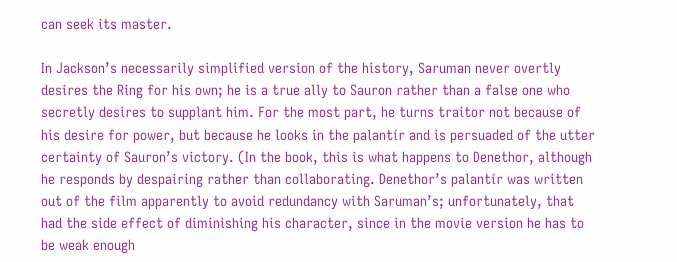can seek its master.

In Jackson’s necessarily simplified version of the history, Saruman never overtly desires the Ring for his own; he is a true ally to Sauron rather than a false one who secretly desires to supplant him. For the most part, he turns traitor not because of his desire for power, but because he looks in the palantír and is persuaded of the utter certainty of Sauron’s victory. (In the book, this is what happens to Denethor, although he responds by despairing rather than collaborating. Denethor’s palantír was written out of the film apparently to avoid redundancy with Saruman’s; unfortunately, that had the side effect of diminishing his character, since in the movie version he has to be weak enough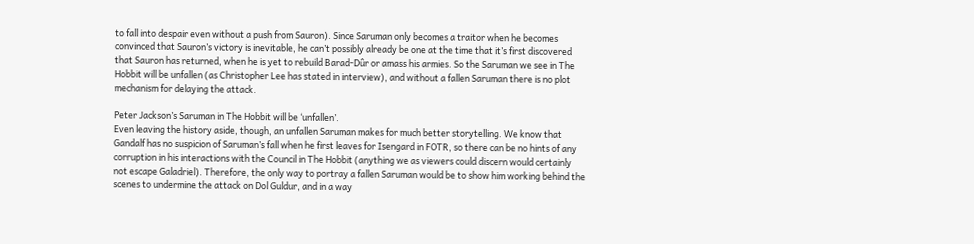to fall into despair even without a push from Sauron). Since Saruman only becomes a traitor when he becomes convinced that Sauron’s victory is inevitable, he can’t possibly already be one at the time that it’s first discovered that Sauron has returned, when he is yet to rebuild Barad-Dûr or amass his armies. So the Saruman we see in The Hobbit will be unfallen (as Christopher Lee has stated in interview), and without a fallen Saruman there is no plot mechanism for delaying the attack.

Peter Jackson’s Saruman in The Hobbit will be ‘unfallen’.
Even leaving the history aside, though, an unfallen Saruman makes for much better storytelling. We know that Gandalf has no suspicion of Saruman’s fall when he first leaves for Isengard in FOTR, so there can be no hints of any corruption in his interactions with the Council in The Hobbit (anything we as viewers could discern would certainly not escape Galadriel). Therefore, the only way to portray a fallen Saruman would be to show him working behind the scenes to undermine the attack on Dol Guldur, and in a way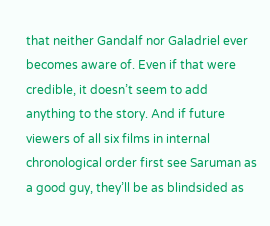that neither Gandalf nor Galadriel ever becomes aware of. Even if that were credible, it doesn’t seem to add anything to the story. And if future viewers of all six films in internal chronological order first see Saruman as a good guy, they’ll be as blindsided as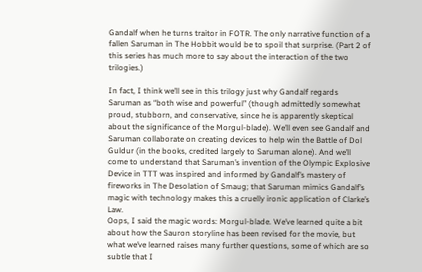Gandalf when he turns traitor in FOTR. The only narrative function of a fallen Saruman in The Hobbit would be to spoil that surprise. (Part 2 of this series has much more to say about the interaction of the two trilogies.)

In fact, I think we’ll see in this trilogy just why Gandalf regards Saruman as “both wise and powerful” (though admittedly somewhat proud, stubborn, and conservative, since he is apparently skeptical about the significance of the Morgul-blade). We’ll even see Gandalf and Saruman collaborate on creating devices to help win the Battle of Dol Guldur (in the books, credited largely to Saruman alone). And we’ll come to understand that Saruman’s invention of the Olympic Explosive Device in TTT was inspired and informed by Gandalf’s mastery of fireworks in The Desolation of Smaug; that Saruman mimics Gandalf’s magic with technology makes this a cruelly ironic application of Clarke’s Law.
Oops, I said the magic words: Morgul-blade. We’ve learned quite a bit about how the Sauron storyline has been revised for the movie, but what we’ve learned raises many further questions, some of which are so subtle that I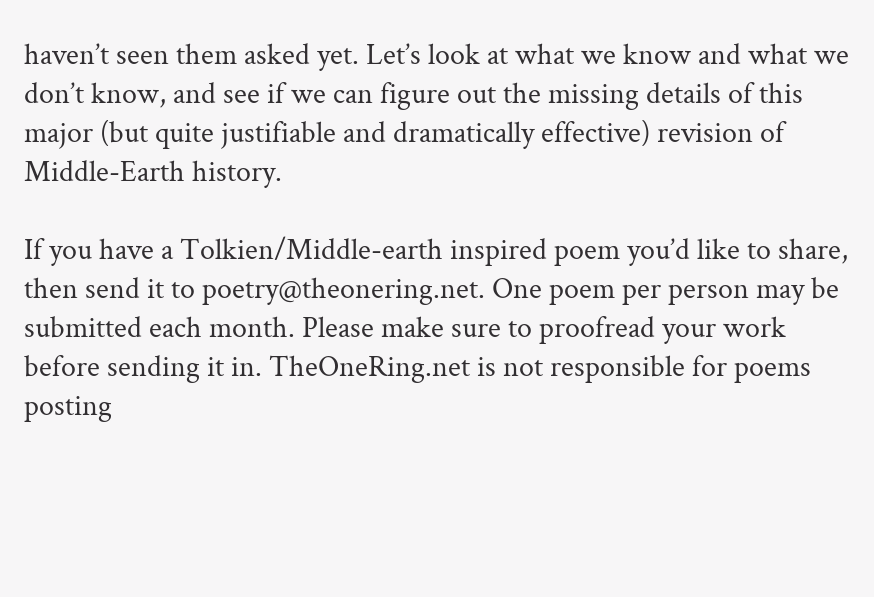haven’t seen them asked yet. Let’s look at what we know and what we don’t know, and see if we can figure out the missing details of this major (but quite justifiable and dramatically effective) revision of Middle-Earth history.

If you have a Tolkien/Middle-earth inspired poem you’d like to share, then send it to poetry@theonering.net. One poem per person may be submitted each month. Please make sure to proofread your work before sending it in. TheOneRing.net is not responsible for poems posting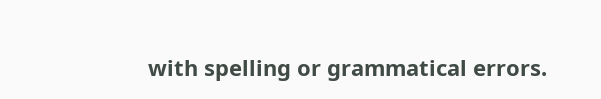with spelling or grammatical errors.